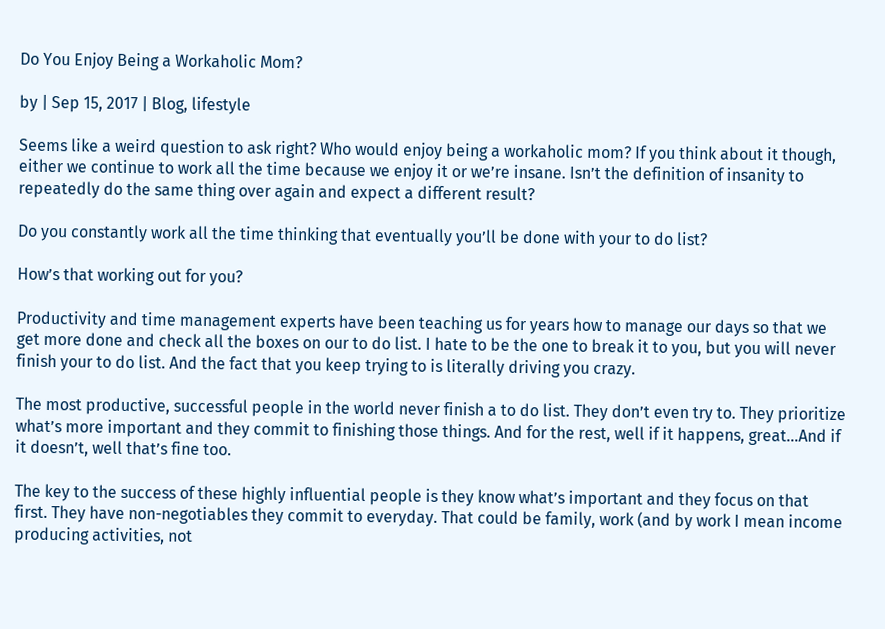Do You Enjoy Being a Workaholic Mom?

by | Sep 15, 2017 | Blog, lifestyle

Seems like a weird question to ask right? Who would enjoy being a workaholic mom? If you think about it though, either we continue to work all the time because we enjoy it or we’re insane. Isn’t the definition of insanity to repeatedly do the same thing over again and expect a different result?

Do you constantly work all the time thinking that eventually you’ll be done with your to do list?

How’s that working out for you?

Productivity and time management experts have been teaching us for years how to manage our days so that we get more done and check all the boxes on our to do list. I hate to be the one to break it to you, but you will never finish your to do list. And the fact that you keep trying to is literally driving you crazy.

The most productive, successful people in the world never finish a to do list. They don’t even try to. They prioritize what’s more important and they commit to finishing those things. And for the rest, well if it happens, great…And if it doesn’t, well that’s fine too.

The key to the success of these highly influential people is they know what’s important and they focus on that first. They have non-negotiables they commit to everyday. That could be family, work (and by work I mean income producing activities, not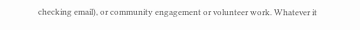checking email), or community engagement or volunteer work. Whatever it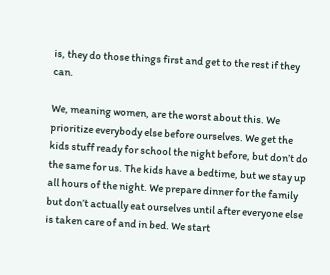is, they do those things first and get to the rest if they can.

We, meaning women, are the worst about this. We prioritize everybody else before ourselves. We get the kids stuff ready for school the night before, but don’t do the same for us. The kids have a bedtime, but we stay up all hours of the night. We prepare dinner for the family but don’t actually eat ourselves until after everyone else is taken care of and in bed. We start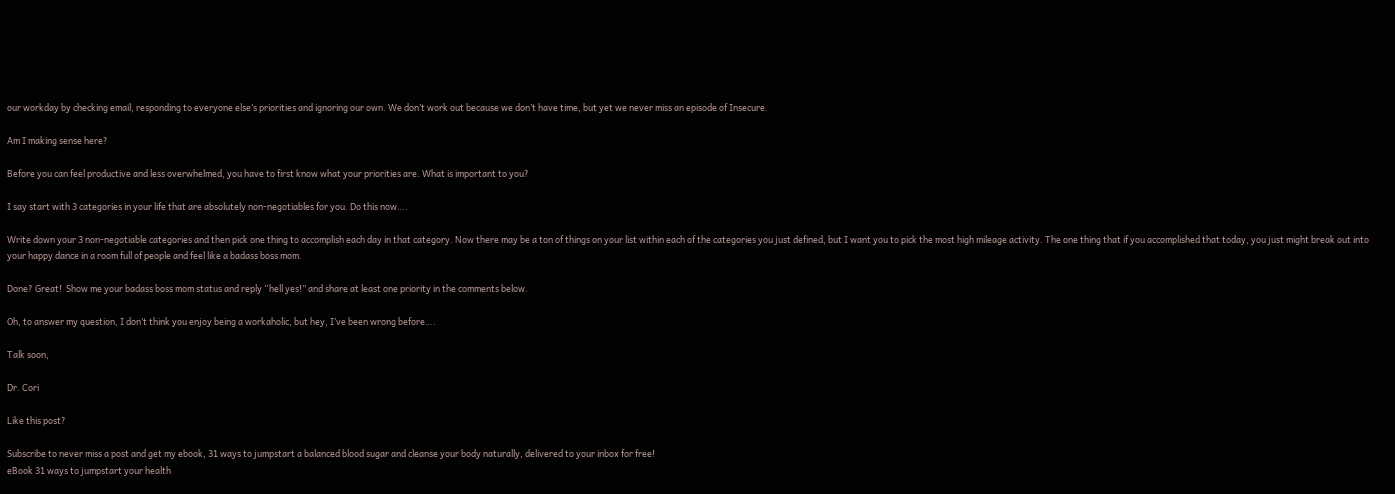our workday by checking email, responding to everyone else’s priorities and ignoring our own. We don’t work out because we don’t have time, but yet we never miss an episode of Insecure.

Am I making sense here?

Before you can feel productive and less overwhelmed, you have to first know what your priorities are. What is important to you?

I say start with 3 categories in your life that are absolutely non-negotiables for you. Do this now….

Write down your 3 non-negotiable categories and then pick one thing to accomplish each day in that category. Now there may be a ton of things on your list within each of the categories you just defined, but I want you to pick the most high mileage activity. The one thing that if you accomplished that today, you just might break out into your happy dance in a room full of people and feel like a badass boss mom.

Done? Great!  Show me your badass boss mom status and reply “hell yes!” and share at least one priority in the comments below.

Oh, to answer my question, I don’t think you enjoy being a workaholic, but hey, I’ve been wrong before….

Talk soon,

Dr. Cori

Like this post?

Subscribe to never miss a post and get my ebook, 31 ways to jumpstart a balanced blood sugar and cleanse your body naturally, delivered to your inbox for free!
eBook 31 ways to jumpstart your health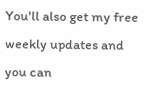You'll also get my free weekly updates and you can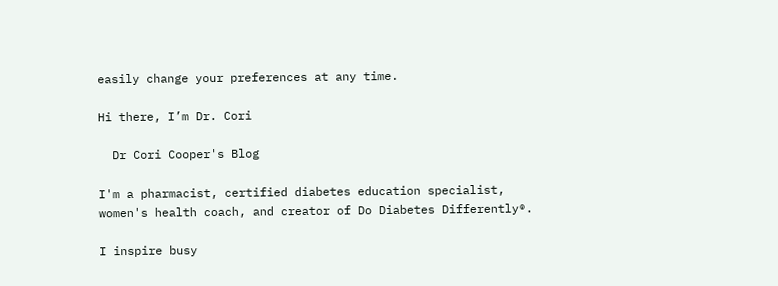easily change your preferences at any time.

Hi there, I’m Dr. Cori

  Dr Cori Cooper's Blog

I'm a pharmacist, certified diabetes education specialist, women's health coach, and creator of Do Diabetes Differently®.

I inspire busy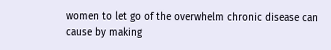women to let go of the overwhelm chronic disease can cause by making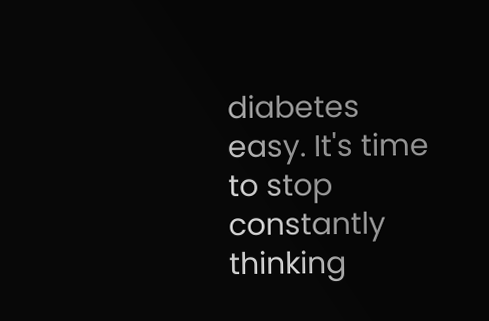diabetes easy. It's time to stop constantly thinking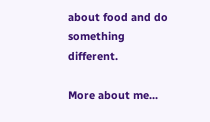about food and do something different.

More about me...